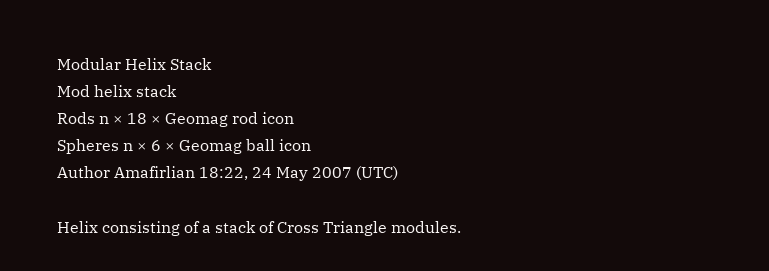Modular Helix Stack
Mod helix stack
Rods n × 18 × Geomag rod icon
Spheres n × 6 × Geomag ball icon
Author Amafirlian 18:22, 24 May 2007 (UTC)

Helix consisting of a stack of Cross Triangle modules.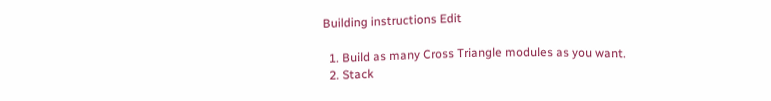Building instructions Edit

  1. Build as many Cross Triangle modules as you want.
  2. Stack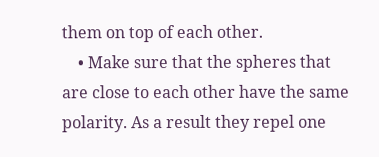them on top of each other.
    • Make sure that the spheres that are close to each other have the same polarity. As a result they repel one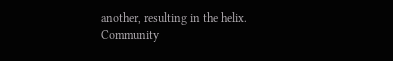another, resulting in the helix.
Community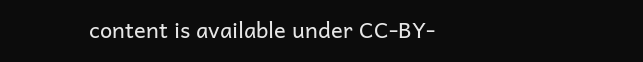content is available under CC-BY-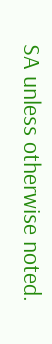SA unless otherwise noted.